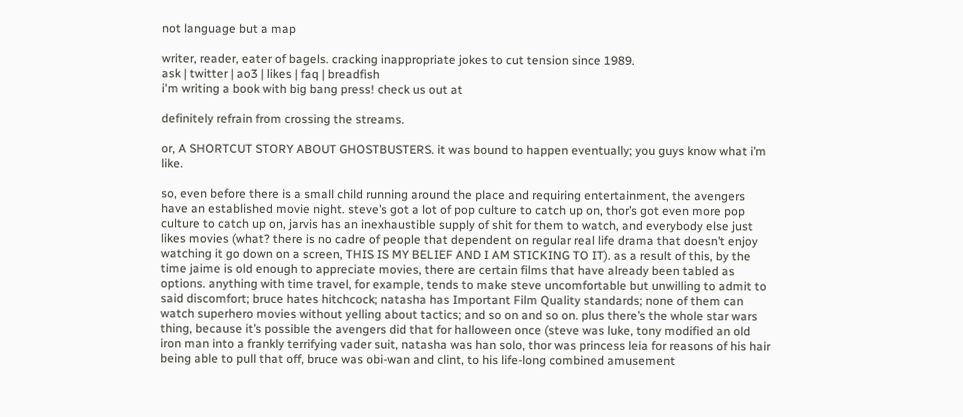not language but a map

writer, reader, eater of bagels. cracking inappropriate jokes to cut tension since 1989.
ask | twitter | ao3 | likes | faq | breadfish
i'm writing a book with big bang press! check us out at

definitely refrain from crossing the streams.

or, A SHORTCUT STORY ABOUT GHOSTBUSTERS. it was bound to happen eventually; you guys know what i’m like.

so, even before there is a small child running around the place and requiring entertainment, the avengers have an established movie night. steve’s got a lot of pop culture to catch up on, thor’s got even more pop culture to catch up on, jarvis has an inexhaustible supply of shit for them to watch, and everybody else just likes movies (what? there is no cadre of people that dependent on regular real life drama that doesn’t enjoy watching it go down on a screen, THIS IS MY BELIEF AND I AM STICKING TO IT). as a result of this, by the time jaime is old enough to appreciate movies, there are certain films that have already been tabled as options. anything with time travel, for example, tends to make steve uncomfortable but unwilling to admit to said discomfort; bruce hates hitchcock; natasha has Important Film Quality standards; none of them can watch superhero movies without yelling about tactics; and so on and so on. plus there’s the whole star wars thing, because it’s possible the avengers did that for halloween once (steve was luke, tony modified an old iron man into a frankly terrifying vader suit, natasha was han solo, thor was princess leia for reasons of his hair being able to pull that off, bruce was obi-wan and clint, to his life-long combined amusement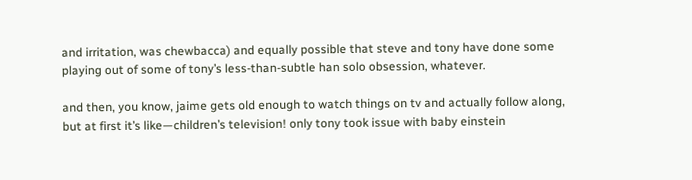and irritation, was chewbacca) and equally possible that steve and tony have done some playing out of some of tony’s less-than-subtle han solo obsession, whatever.

and then, you know, jaime gets old enough to watch things on tv and actually follow along, but at first it’s like—children’s television! only tony took issue with baby einstein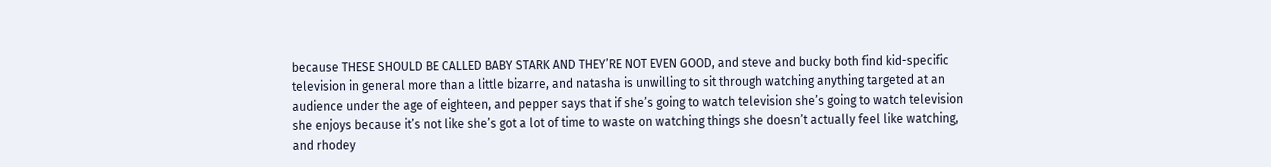because THESE SHOULD BE CALLED BABY STARK AND THEY’RE NOT EVEN GOOD, and steve and bucky both find kid-specific television in general more than a little bizarre, and natasha is unwilling to sit through watching anything targeted at an audience under the age of eighteen, and pepper says that if she’s going to watch television she’s going to watch television she enjoys because it’s not like she’s got a lot of time to waste on watching things she doesn’t actually feel like watching, and rhodey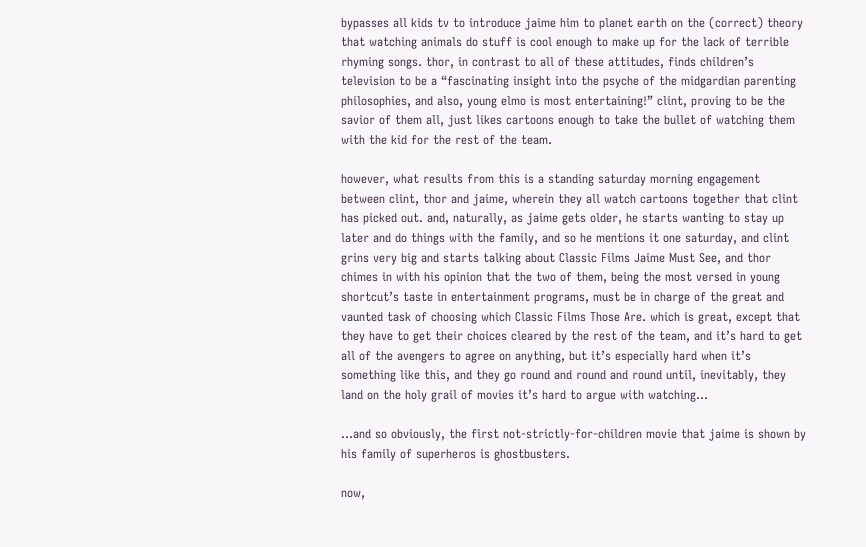bypasses all kids tv to introduce jaime him to planet earth on the (correct) theory that watching animals do stuff is cool enough to make up for the lack of terrible rhyming songs. thor, in contrast to all of these attitudes, finds children’s television to be a “fascinating insight into the psyche of the midgardian parenting philosophies, and also, young elmo is most entertaining!” clint, proving to be the savior of them all, just likes cartoons enough to take the bullet of watching them with the kid for the rest of the team.

however, what results from this is a standing saturday morning engagement between clint, thor and jaime, wherein they all watch cartoons together that clint has picked out. and, naturally, as jaime gets older, he starts wanting to stay up later and do things with the family, and so he mentions it one saturday, and clint grins very big and starts talking about Classic Films Jaime Must See, and thor chimes in with his opinion that the two of them, being the most versed in young shortcut’s taste in entertainment programs, must be in charge of the great and vaunted task of choosing which Classic Films Those Are. which is great, except that they have to get their choices cleared by the rest of the team, and it’s hard to get all of the avengers to agree on anything, but it’s especially hard when it’s something like this, and they go round and round and round until, inevitably, they land on the holy grail of movies it’s hard to argue with watching…

…and so obviously, the first not-strictly-for-children movie that jaime is shown by his family of superheros is ghostbusters.

now,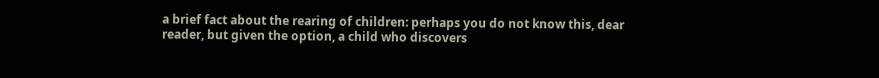a brief fact about the rearing of children: perhaps you do not know this, dear reader, but given the option, a child who discovers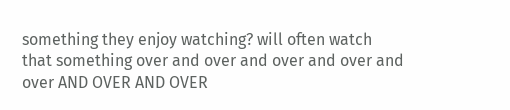something they enjoy watching? will often watch that something over and over and over and over and over AND OVER AND OVER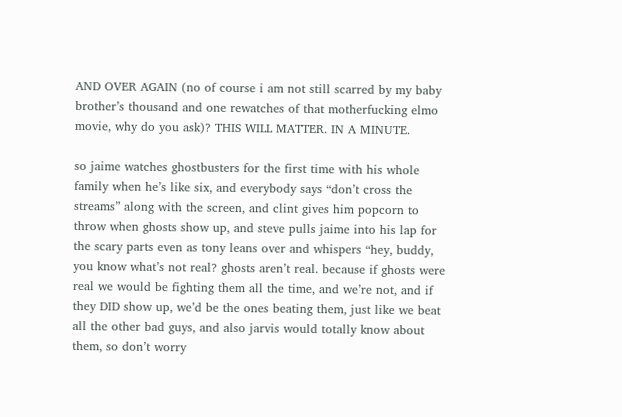AND OVER AGAIN (no of course i am not still scarred by my baby brother’s thousand and one rewatches of that motherfucking elmo movie, why do you ask)? THIS WILL MATTER. IN A MINUTE.

so jaime watches ghostbusters for the first time with his whole family when he’s like six, and everybody says “don’t cross the streams” along with the screen, and clint gives him popcorn to throw when ghosts show up, and steve pulls jaime into his lap for the scary parts even as tony leans over and whispers “hey, buddy, you know what’s not real? ghosts aren’t real. because if ghosts were real we would be fighting them all the time, and we’re not, and if they DID show up, we’d be the ones beating them, just like we beat all the other bad guys, and also jarvis would totally know about them, so don’t worry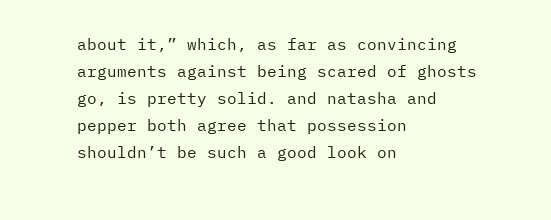about it,” which, as far as convincing arguments against being scared of ghosts go, is pretty solid. and natasha and pepper both agree that possession shouldn’t be such a good look on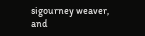sigourney weaver, and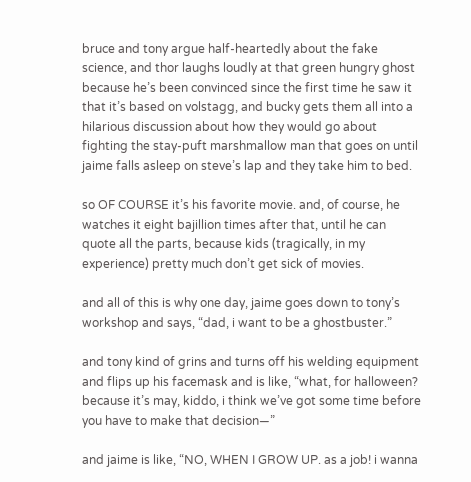bruce and tony argue half-heartedly about the fake science, and thor laughs loudly at that green hungry ghost because he’s been convinced since the first time he saw it that it’s based on volstagg, and bucky gets them all into a hilarious discussion about how they would go about fighting the stay-puft marshmallow man that goes on until jaime falls asleep on steve’s lap and they take him to bed.

so OF COURSE it’s his favorite movie. and, of course, he watches it eight bajillion times after that, until he can quote all the parts, because kids (tragically, in my experience) pretty much don’t get sick of movies.

and all of this is why one day, jaime goes down to tony’s workshop and says, “dad, i want to be a ghostbuster.”

and tony kind of grins and turns off his welding equipment and flips up his facemask and is like, “what, for halloween? because it’s may, kiddo, i think we’ve got some time before you have to make that decision—”

and jaime is like, “NO, WHEN I GROW UP. as a job! i wanna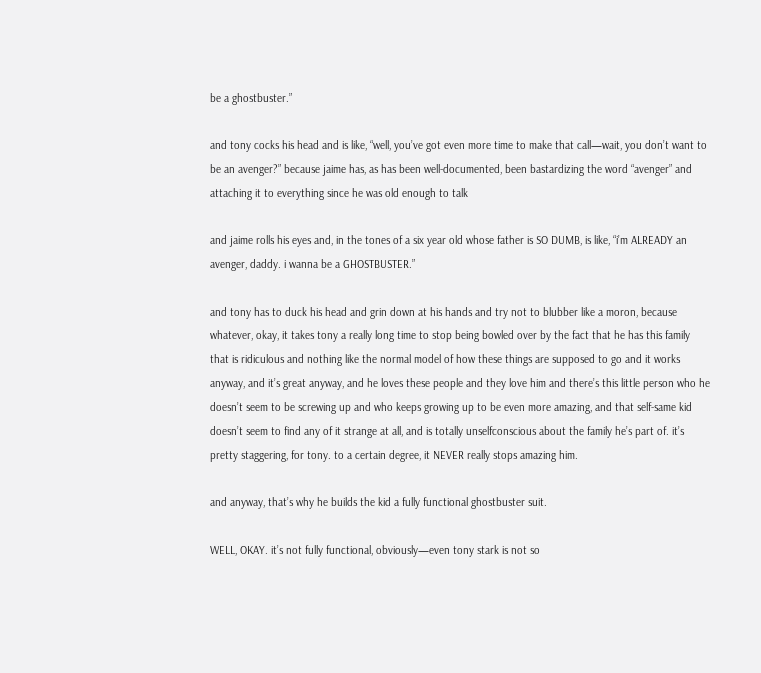be a ghostbuster.”

and tony cocks his head and is like, “well, you’ve got even more time to make that call—wait, you don’t want to be an avenger?” because jaime has, as has been well-documented, been bastardizing the word “avenger” and attaching it to everything since he was old enough to talk

and jaime rolls his eyes and, in the tones of a six year old whose father is SO DUMB, is like, “i’m ALREADY an avenger, daddy. i wanna be a GHOSTBUSTER.”

and tony has to duck his head and grin down at his hands and try not to blubber like a moron, because whatever, okay, it takes tony a really long time to stop being bowled over by the fact that he has this family that is ridiculous and nothing like the normal model of how these things are supposed to go and it works anyway, and it’s great anyway, and he loves these people and they love him and there’s this little person who he doesn’t seem to be screwing up and who keeps growing up to be even more amazing, and that self-same kid doesn’t seem to find any of it strange at all, and is totally unselfconscious about the family he’s part of. it’s pretty staggering, for tony. to a certain degree, it NEVER really stops amazing him.

and anyway, that’s why he builds the kid a fully functional ghostbuster suit.

WELL, OKAY. it’s not fully functional, obviously—even tony stark is not so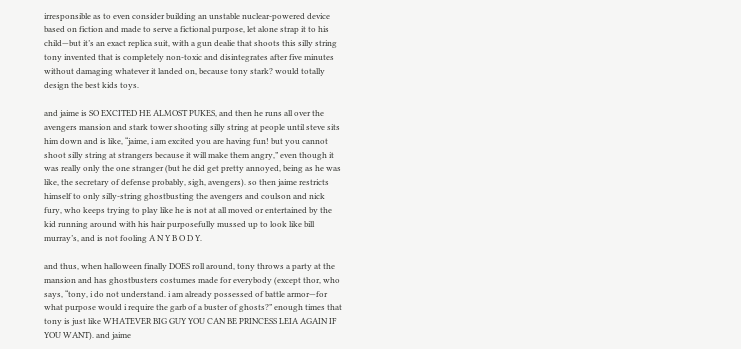irresponsible as to even consider building an unstable nuclear-powered device based on fiction and made to serve a fictional purpose, let alone strap it to his child—but it’s an exact replica suit, with a gun dealie that shoots this silly string tony invented that is completely non-toxic and disintegrates after five minutes without damaging whatever it landed on, because tony stark? would totally design the best kids toys.

and jaime is SO EXCITED HE ALMOST PUKES, and then he runs all over the avengers mansion and stark tower shooting silly string at people until steve sits him down and is like, “jaime, i am excited you are having fun! but you cannot shoot silly string at strangers because it will make them angry,” even though it was really only the one stranger (but he did get pretty annoyed, being as he was like, the secretary of defense probably, sigh, avengers). so then jaime restricts himself to only silly-string ghostbusting the avengers and coulson and nick fury, who keeps trying to play like he is not at all moved or entertained by the kid running around with his hair purposefully mussed up to look like bill murray’s, and is not fooling A N Y B O D Y.

and thus, when halloween finally DOES roll around, tony throws a party at the mansion and has ghostbusters costumes made for everybody (except thor, who says, “tony, i do not understand. i am already possessed of battle armor—for what purpose would i require the garb of a buster of ghosts?” enough times that tony is just like WHATEVER BIG GUY YOU CAN BE PRINCESS LEIA AGAIN IF YOU WANT). and jaime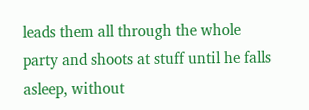leads them all through the whole party and shoots at stuff until he falls asleep, without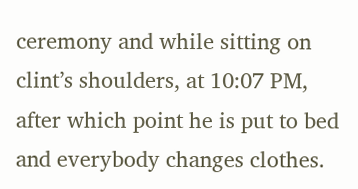ceremony and while sitting on clint’s shoulders, at 10:07 PM, after which point he is put to bed and everybody changes clothes.